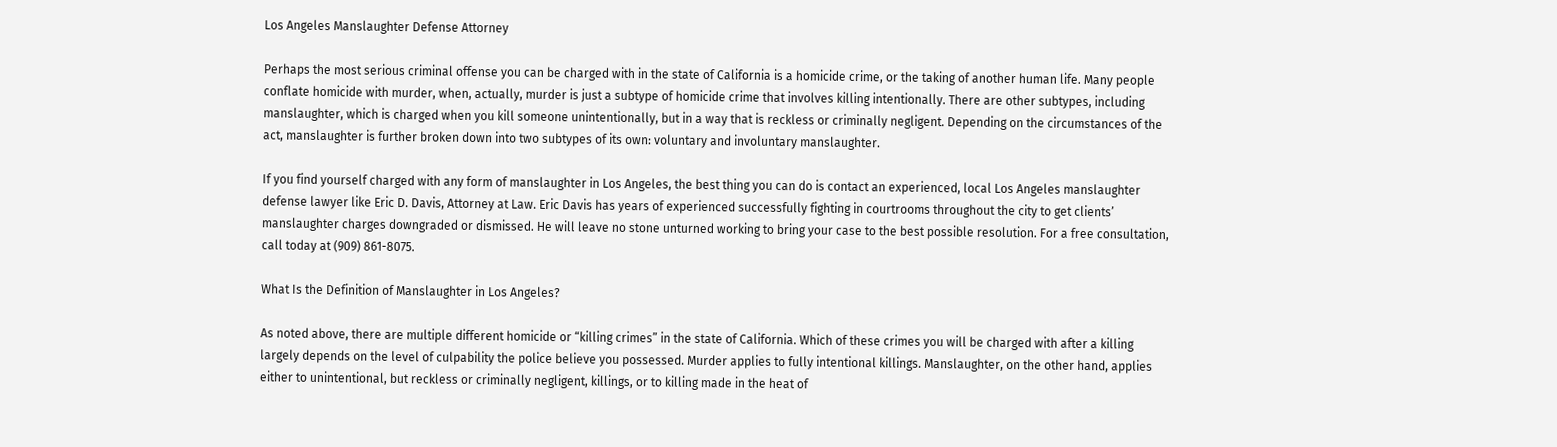Los Angeles Manslaughter Defense Attorney

Perhaps the most serious criminal offense you can be charged with in the state of California is a homicide crime, or the taking of another human life. Many people conflate homicide with murder, when, actually, murder is just a subtype of homicide crime that involves killing intentionally. There are other subtypes, including manslaughter, which is charged when you kill someone unintentionally, but in a way that is reckless or criminally negligent. Depending on the circumstances of the act, manslaughter is further broken down into two subtypes of its own: voluntary and involuntary manslaughter.

If you find yourself charged with any form of manslaughter in Los Angeles, the best thing you can do is contact an experienced, local Los Angeles manslaughter defense lawyer like Eric D. Davis, Attorney at Law. Eric Davis has years of experienced successfully fighting in courtrooms throughout the city to get clients’ manslaughter charges downgraded or dismissed. He will leave no stone unturned working to bring your case to the best possible resolution. For a free consultation, call today at (909) 861-8075.

What Is the Definition of Manslaughter in Los Angeles?

As noted above, there are multiple different homicide or “killing crimes” in the state of California. Which of these crimes you will be charged with after a killing largely depends on the level of culpability the police believe you possessed. Murder applies to fully intentional killings. Manslaughter, on the other hand, applies either to unintentional, but reckless or criminally negligent, killings, or to killing made in the heat of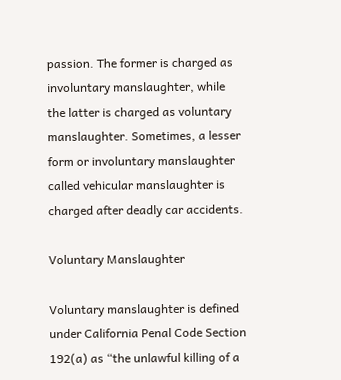passion. The former is charged as involuntary manslaughter, while the latter is charged as voluntary manslaughter. Sometimes, a lesser form or involuntary manslaughter called vehicular manslaughter is charged after deadly car accidents.

Voluntary Manslaughter

Voluntary manslaughter is defined under California Penal Code Section 192(a) as “the unlawful killing of a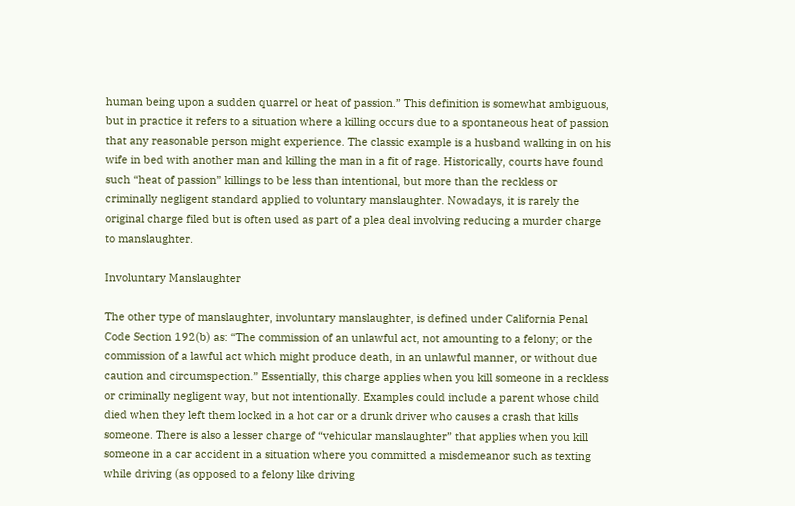human being upon a sudden quarrel or heat of passion.” This definition is somewhat ambiguous, but in practice it refers to a situation where a killing occurs due to a spontaneous heat of passion that any reasonable person might experience. The classic example is a husband walking in on his wife in bed with another man and killing the man in a fit of rage. Historically, courts have found such “heat of passion” killings to be less than intentional, but more than the reckless or criminally negligent standard applied to voluntary manslaughter. Nowadays, it is rarely the original charge filed but is often used as part of a plea deal involving reducing a murder charge to manslaughter.

Involuntary Manslaughter

The other type of manslaughter, involuntary manslaughter, is defined under California Penal Code Section 192(b) as: “The commission of an unlawful act, not amounting to a felony; or the commission of a lawful act which might produce death, in an unlawful manner, or without due caution and circumspection.” Essentially, this charge applies when you kill someone in a reckless or criminally negligent way, but not intentionally. Examples could include a parent whose child died when they left them locked in a hot car or a drunk driver who causes a crash that kills someone. There is also a lesser charge of “vehicular manslaughter” that applies when you kill someone in a car accident in a situation where you committed a misdemeanor such as texting while driving (as opposed to a felony like driving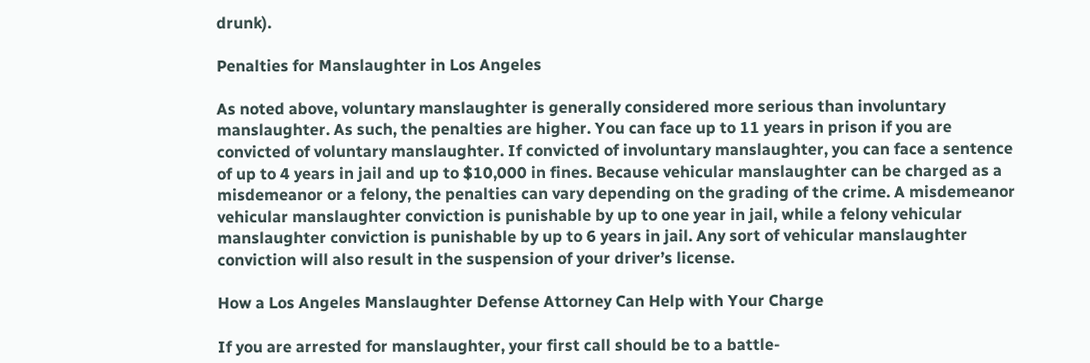drunk).

Penalties for Manslaughter in Los Angeles

As noted above, voluntary manslaughter is generally considered more serious than involuntary manslaughter. As such, the penalties are higher. You can face up to 11 years in prison if you are convicted of voluntary manslaughter. If convicted of involuntary manslaughter, you can face a sentence of up to 4 years in jail and up to $10,000 in fines. Because vehicular manslaughter can be charged as a misdemeanor or a felony, the penalties can vary depending on the grading of the crime. A misdemeanor vehicular manslaughter conviction is punishable by up to one year in jail, while a felony vehicular manslaughter conviction is punishable by up to 6 years in jail. Any sort of vehicular manslaughter conviction will also result in the suspension of your driver’s license.

How a Los Angeles Manslaughter Defense Attorney Can Help with Your Charge

If you are arrested for manslaughter, your first call should be to a battle-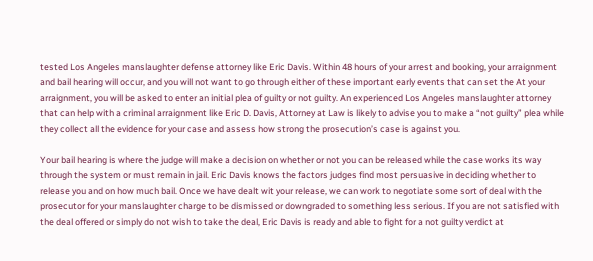tested Los Angeles manslaughter defense attorney like Eric Davis. Within 48 hours of your arrest and booking, your arraignment and bail hearing will occur, and you will not want to go through either of these important early events that can set the At your arraignment, you will be asked to enter an initial plea of guilty or not guilty. An experienced Los Angeles manslaughter attorney that can help with a criminal arraignment like Eric D. Davis, Attorney at Law is likely to advise you to make a “not guilty” plea while they collect all the evidence for your case and assess how strong the prosecution’s case is against you.

Your bail hearing is where the judge will make a decision on whether or not you can be released while the case works its way through the system or must remain in jail. Eric Davis knows the factors judges find most persuasive in deciding whether to release you and on how much bail. Once we have dealt wit your release, we can work to negotiate some sort of deal with the prosecutor for your manslaughter charge to be dismissed or downgraded to something less serious. If you are not satisfied with the deal offered or simply do not wish to take the deal, Eric Davis is ready and able to fight for a not guilty verdict at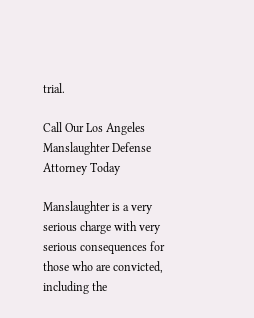trial.

Call Our Los Angeles Manslaughter Defense Attorney Today

Manslaughter is a very serious charge with very serious consequences for those who are convicted, including the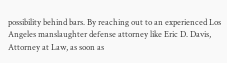possibility behind bars. By reaching out to an experienced Los Angeles manslaughter defense attorney like Eric D. Davis, Attorney at Law, as soon as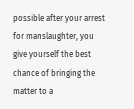possible after your arrest for manslaughter, you give yourself the best chance of bringing the matter to a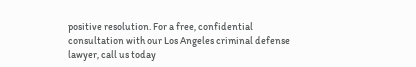positive resolution. For a free, confidential consultation with our Los Angeles criminal defense lawyer, call us today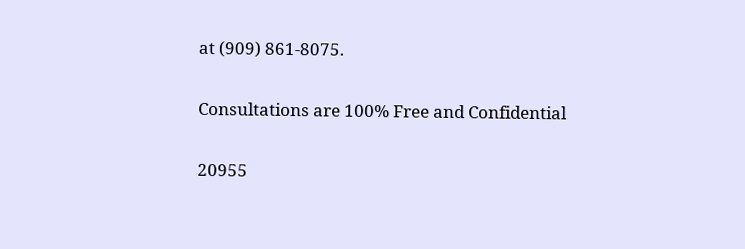at (909) 861-8075.

Consultations are 100% Free and Confidential

20955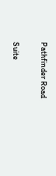Pathfinder Road

Suite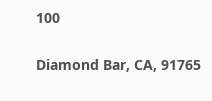100

Diamond Bar, CA, 91765